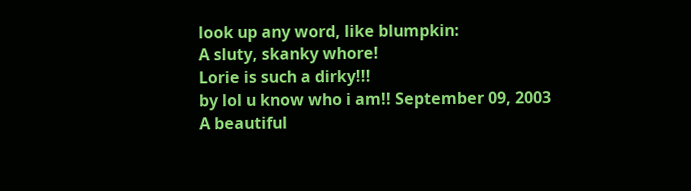look up any word, like blumpkin:
A sluty, skanky whore!
Lorie is such a dirky!!!
by lol u know who i am!! September 09, 2003
A beautiful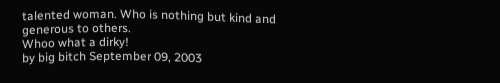talented woman. Who is nothing but kind and generous to others.
Whoo what a dirky!
by big bitch September 09, 2003